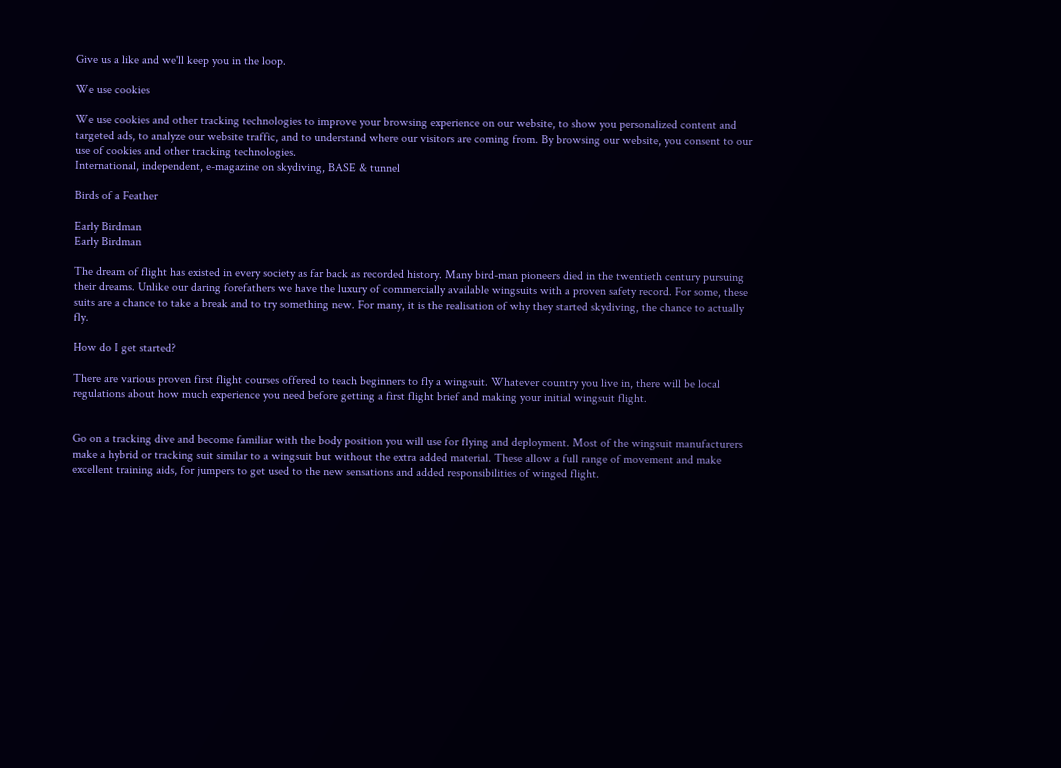Give us a like and we'll keep you in the loop.

We use cookies

We use cookies and other tracking technologies to improve your browsing experience on our website, to show you personalized content and targeted ads, to analyze our website traffic, and to understand where our visitors are coming from. By browsing our website, you consent to our use of cookies and other tracking technologies.
International, independent, e-magazine on skydiving, BASE & tunnel

Birds of a Feather

Early Birdman
Early Birdman

The dream of flight has existed in every society as far back as recorded history. Many bird-man pioneers died in the twentieth century pursuing their dreams. Unlike our daring forefathers we have the luxury of commercially available wingsuits with a proven safety record. For some, these suits are a chance to take a break and to try something new. For many, it is the realisation of why they started skydiving, the chance to actually fly.

How do I get started?

There are various proven first flight courses offered to teach beginners to fly a wingsuit. Whatever country you live in, there will be local regulations about how much experience you need before getting a first flight brief and making your initial wingsuit flight.


Go on a tracking dive and become familiar with the body position you will use for flying and deployment. Most of the wingsuit manufacturers make a hybrid or tracking suit similar to a wingsuit but without the extra added material. These allow a full range of movement and make excellent training aids, for jumpers to get used to the new sensations and added responsibilities of winged flight.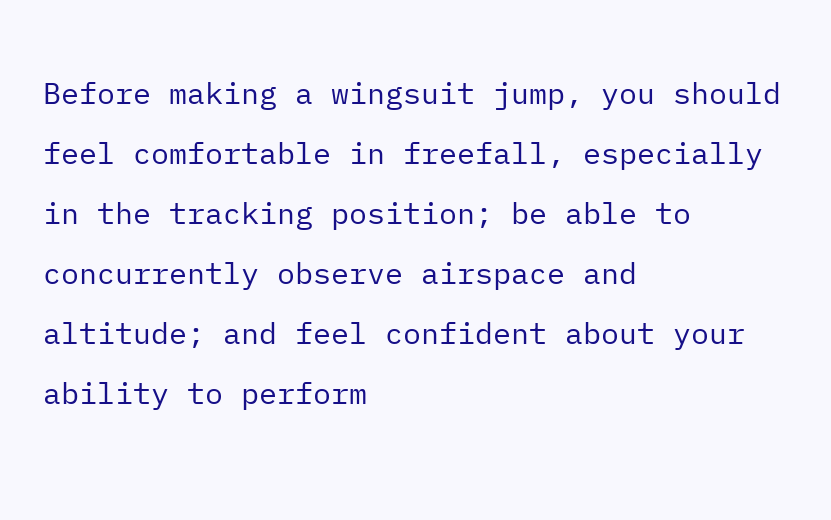Before making a wingsuit jump, you should feel comfortable in freefall, especially in the tracking position; be able to concurrently observe airspace and altitude; and feel confident about your ability to perform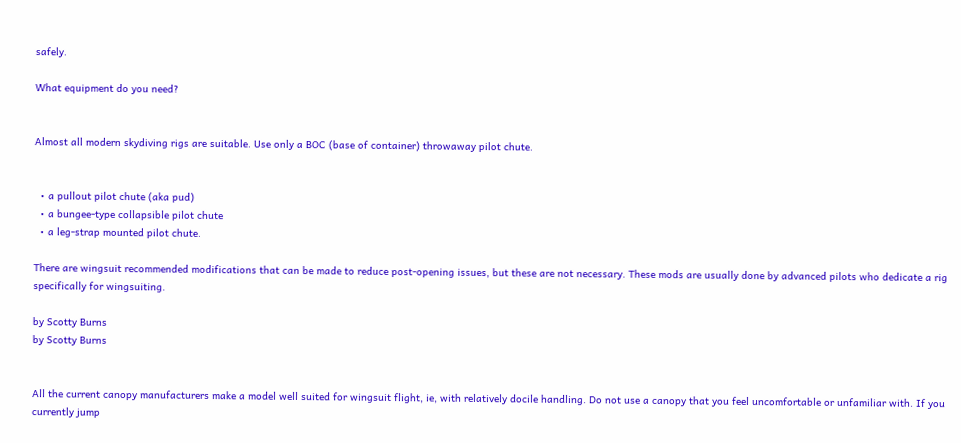safely.

What equipment do you need?


Almost all modern skydiving rigs are suitable. Use only a BOC (base of container) throwaway pilot chute.


  • a pullout pilot chute (aka pud)
  • a bungee-type collapsible pilot chute
  • a leg-strap mounted pilot chute.

There are wingsuit recommended modifications that can be made to reduce post-opening issues, but these are not necessary. These mods are usually done by advanced pilots who dedicate a rig specifically for wingsuiting.

by Scotty Burns
by Scotty Burns


All the current canopy manufacturers make a model well suited for wingsuit flight, ie, with relatively docile handling. Do not use a canopy that you feel uncomfortable or unfamiliar with. If you currently jump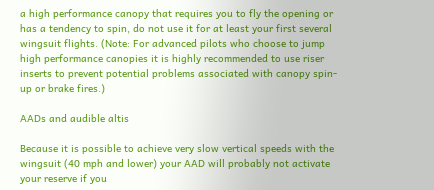a high performance canopy that requires you to fly the opening or has a tendency to spin, do not use it for at least your first several wingsuit flights. (Note: For advanced pilots who choose to jump high performance canopies it is highly recommended to use riser inserts to prevent potential problems associated with canopy spin-up or brake fires.)

AADs and audible altis

Because it is possible to achieve very slow vertical speeds with the wingsuit (40 mph and lower) your AAD will probably not activate your reserve if you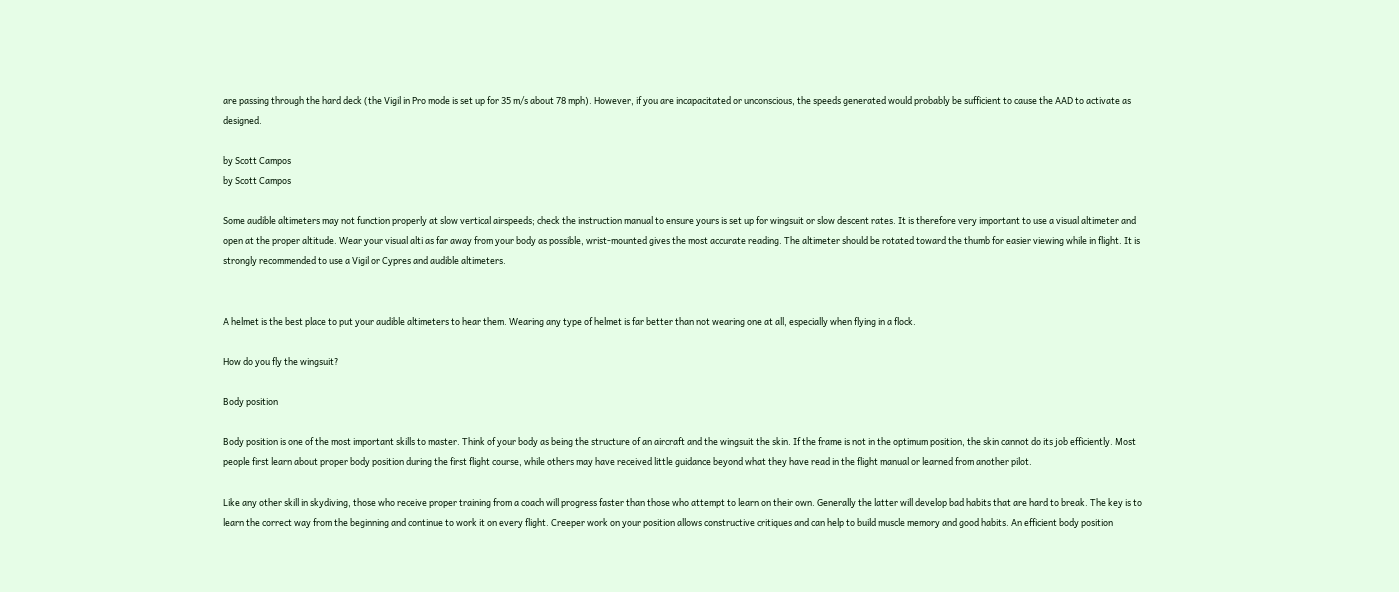are passing through the hard deck (the Vigil in Pro mode is set up for 35 m/s about 78 mph). However, if you are incapacitated or unconscious, the speeds generated would probably be sufficient to cause the AAD to activate as designed.

by Scott Campos
by Scott Campos

Some audible altimeters may not function properly at slow vertical airspeeds; check the instruction manual to ensure yours is set up for wingsuit or slow descent rates. It is therefore very important to use a visual altimeter and open at the proper altitude. Wear your visual alti as far away from your body as possible, wrist-mounted gives the most accurate reading. The altimeter should be rotated toward the thumb for easier viewing while in flight. It is strongly recommended to use a Vigil or Cypres and audible altimeters.


A helmet is the best place to put your audible altimeters to hear them. Wearing any type of helmet is far better than not wearing one at all, especially when flying in a flock.

How do you fly the wingsuit?

Body position

Body position is one of the most important skills to master. Think of your body as being the structure of an aircraft and the wingsuit the skin. If the frame is not in the optimum position, the skin cannot do its job efficiently. Most people first learn about proper body position during the first flight course, while others may have received little guidance beyond what they have read in the flight manual or learned from another pilot.

Like any other skill in skydiving, those who receive proper training from a coach will progress faster than those who attempt to learn on their own. Generally the latter will develop bad habits that are hard to break. The key is to learn the correct way from the beginning and continue to work it on every flight. Creeper work on your position allows constructive critiques and can help to build muscle memory and good habits. An efficient body position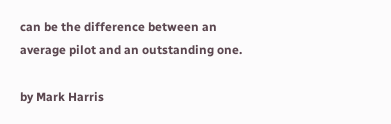can be the difference between an average pilot and an outstanding one.

by Mark Harris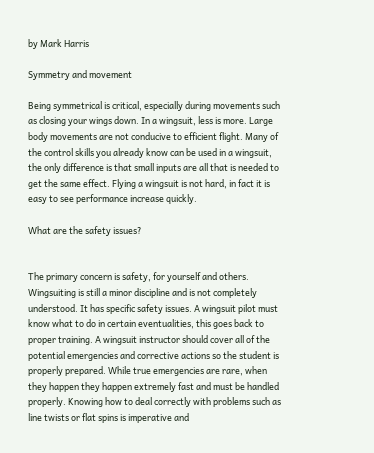by Mark Harris

Symmetry and movement

Being symmetrical is critical, especially during movements such as closing your wings down. In a wingsuit, less is more. Large body movements are not conducive to efficient flight. Many of the control skills you already know can be used in a wingsuit, the only difference is that small inputs are all that is needed to get the same effect. Flying a wingsuit is not hard, in fact it is easy to see performance increase quickly.

What are the safety issues?


The primary concern is safety, for yourself and others. Wingsuiting is still a minor discipline and is not completely understood. It has specific safety issues. A wingsuit pilot must know what to do in certain eventualities, this goes back to proper training. A wingsuit instructor should cover all of the potential emergencies and corrective actions so the student is properly prepared. While true emergencies are rare, when they happen they happen extremely fast and must be handled properly. Knowing how to deal correctly with problems such as line twists or flat spins is imperative and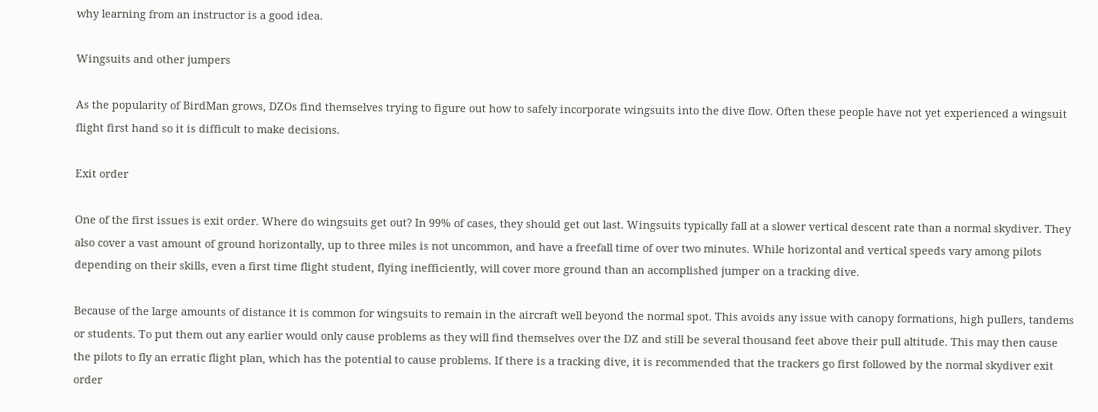why learning from an instructor is a good idea.

Wingsuits and other jumpers

As the popularity of BirdMan grows, DZOs find themselves trying to figure out how to safely incorporate wingsuits into the dive flow. Often these people have not yet experienced a wingsuit flight first hand so it is difficult to make decisions.

Exit order

One of the first issues is exit order. Where do wingsuits get out? In 99% of cases, they should get out last. Wingsuits typically fall at a slower vertical descent rate than a normal skydiver. They also cover a vast amount of ground horizontally, up to three miles is not uncommon, and have a freefall time of over two minutes. While horizontal and vertical speeds vary among pilots depending on their skills, even a first time flight student, flying inefficiently, will cover more ground than an accomplished jumper on a tracking dive.

Because of the large amounts of distance it is common for wingsuits to remain in the aircraft well beyond the normal spot. This avoids any issue with canopy formations, high pullers, tandems or students. To put them out any earlier would only cause problems as they will find themselves over the DZ and still be several thousand feet above their pull altitude. This may then cause the pilots to fly an erratic flight plan, which has the potential to cause problems. If there is a tracking dive, it is recommended that the trackers go first followed by the normal skydiver exit order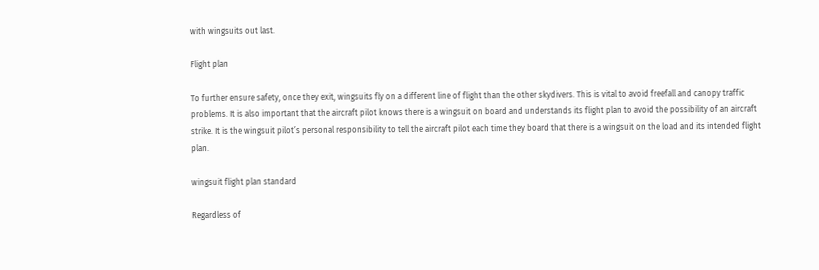with wingsuits out last.

Flight plan

To further ensure safety, once they exit, wingsuits fly on a different line of flight than the other skydivers. This is vital to avoid freefall and canopy traffic problems. It is also important that the aircraft pilot knows there is a wingsuit on board and understands its flight plan to avoid the possibility of an aircraft strike. It is the wingsuit pilot’s personal responsibility to tell the aircraft pilot each time they board that there is a wingsuit on the load and its intended flight plan.

wingsuit flight plan standard

Regardless of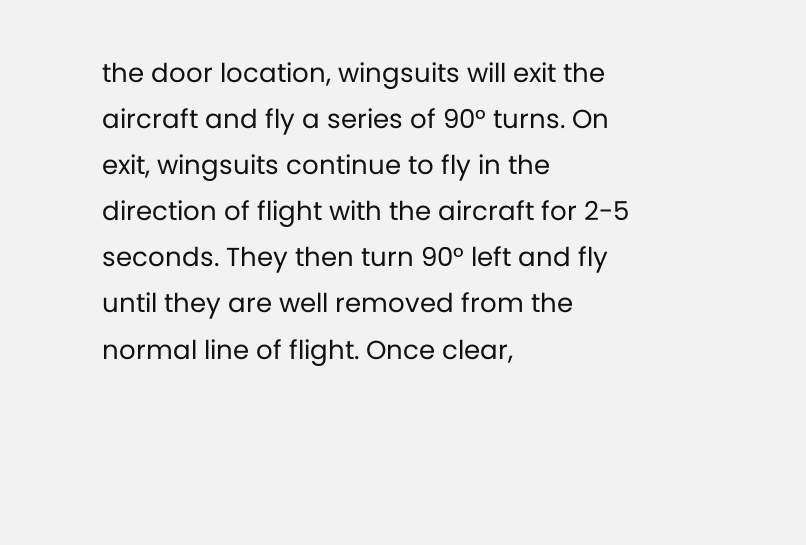the door location, wingsuits will exit the aircraft and fly a series of 90° turns. On exit, wingsuits continue to fly in the direction of flight with the aircraft for 2-5 seconds. They then turn 90° left and fly until they are well removed from the normal line of flight. Once clear,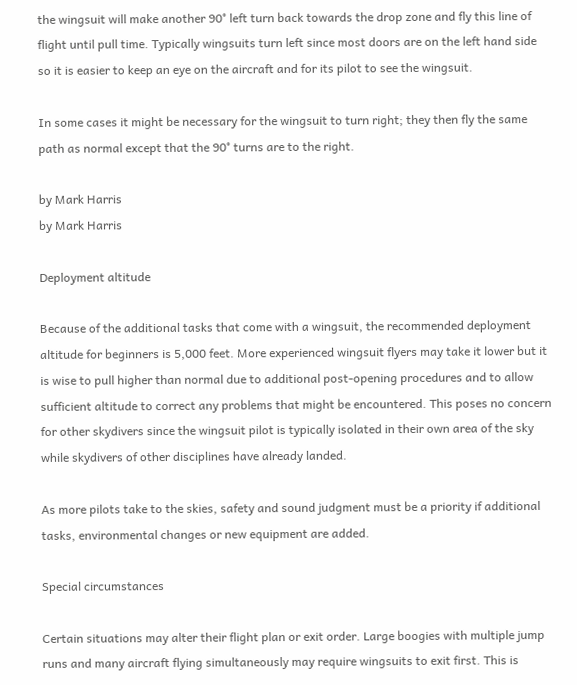the wingsuit will make another 90° left turn back towards the drop zone and fly this line of flight until pull time. Typically wingsuits turn left since most doors are on the left hand side so it is easier to keep an eye on the aircraft and for its pilot to see the wingsuit.

In some cases it might be necessary for the wingsuit to turn right; they then fly the same path as normal except that the 90° turns are to the right.

by Mark Harris
by Mark Harris

Deployment altitude

Because of the additional tasks that come with a wingsuit, the recommended deployment altitude for beginners is 5,000 feet. More experienced wingsuit flyers may take it lower but it is wise to pull higher than normal due to additional post-opening procedures and to allow sufficient altitude to correct any problems that might be encountered. This poses no concern for other skydivers since the wingsuit pilot is typically isolated in their own area of the sky while skydivers of other disciplines have already landed.

As more pilots take to the skies, safety and sound judgment must be a priority if additional tasks, environmental changes or new equipment are added.

Special circumstances

Certain situations may alter their flight plan or exit order. Large boogies with multiple jump runs and many aircraft flying simultaneously may require wingsuits to exit first. This is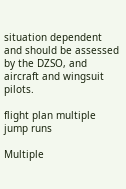situation dependent and should be assessed by the DZSO, and aircraft and wingsuit pilots.

flight plan multiple jump runs

Multiple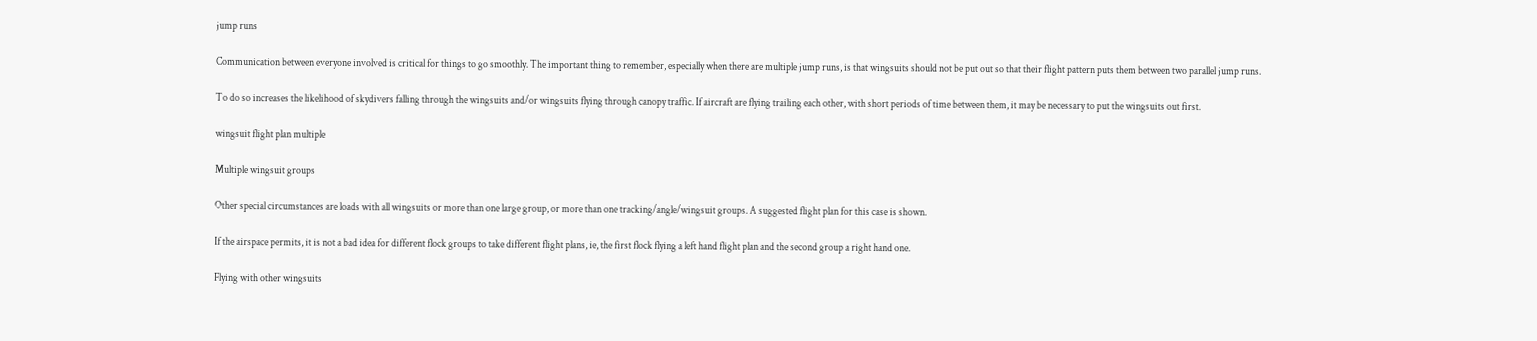jump runs

Communication between everyone involved is critical for things to go smoothly. The important thing to remember, especially when there are multiple jump runs, is that wingsuits should not be put out so that their flight pattern puts them between two parallel jump runs.

To do so increases the likelihood of skydivers falling through the wingsuits and/or wingsuits flying through canopy traffic. If aircraft are flying trailing each other, with short periods of time between them, it may be necessary to put the wingsuits out first.

wingsuit flight plan multiple

Multiple wingsuit groups

Other special circumstances are loads with all wingsuits or more than one large group, or more than one tracking/angle/wingsuit groups. A suggested flight plan for this case is shown.

If the airspace permits, it is not a bad idea for different flock groups to take different flight plans, ie, the first flock flying a left hand flight plan and the second group a right hand one.

Flying with other wingsuits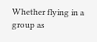Whether flying in a group as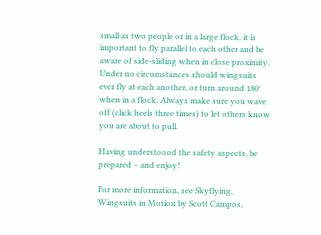small as two people or in a large flock, it is important to fly parallel to each other and be aware of side-sliding when in close proximity. Under no circumstances should wingsuits ever fly at each another, or turn around 180° when in a flock. Always make sure you wave off (click heels three times) to let others know you are about to pull.

Having understoood the safety aspects, be prepared – and enjoy!

For more information, see Skyflying, Wingsuits in Motion by Scott Campos,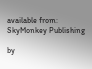available from: SkyMonkey Publishing

by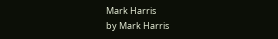Mark Harris
by Mark Harris